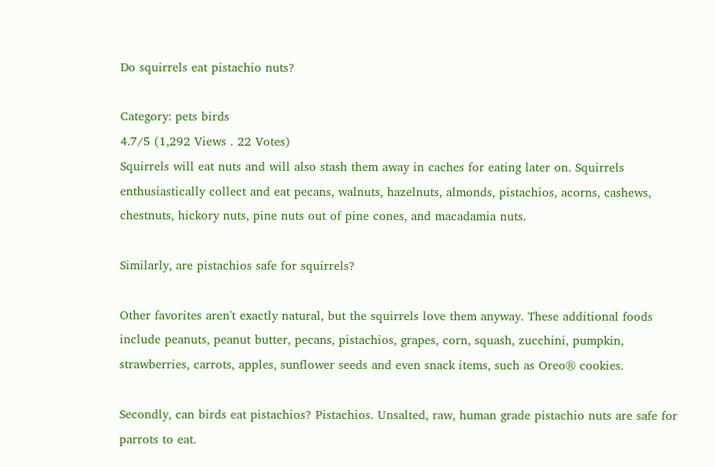Do squirrels eat pistachio nuts?

Category: pets birds
4.7/5 (1,292 Views . 22 Votes)
Squirrels will eat nuts and will also stash them away in caches for eating later on. Squirrels enthusiastically collect and eat pecans, walnuts, hazelnuts, almonds, pistachios, acorns, cashews, chestnuts, hickory nuts, pine nuts out of pine cones, and macadamia nuts.

Similarly, are pistachios safe for squirrels?

Other favorites aren't exactly natural, but the squirrels love them anyway. These additional foods include peanuts, peanut butter, pecans, pistachios, grapes, corn, squash, zucchini, pumpkin, strawberries, carrots, apples, sunflower seeds and even snack items, such as Oreo® cookies.

Secondly, can birds eat pistachios? Pistachios. Unsalted, raw, human grade pistachio nuts are safe for parrots to eat.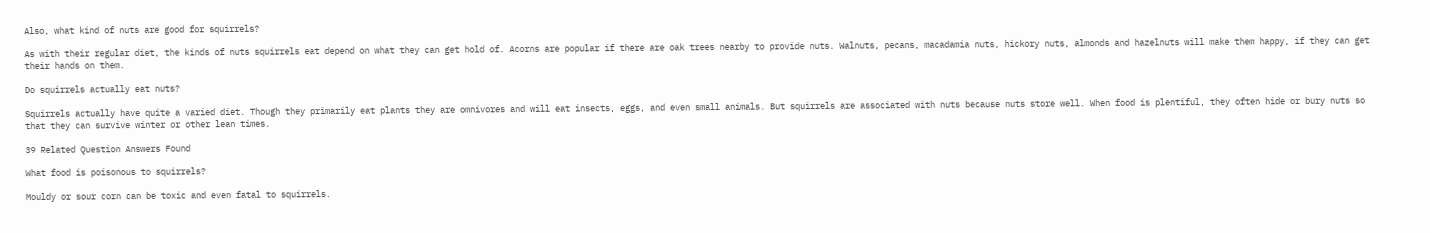Also, what kind of nuts are good for squirrels?

As with their regular diet, the kinds of nuts squirrels eat depend on what they can get hold of. Acorns are popular if there are oak trees nearby to provide nuts. Walnuts, pecans, macadamia nuts, hickory nuts, almonds and hazelnuts will make them happy, if they can get their hands on them.

Do squirrels actually eat nuts?

Squirrels actually have quite a varied diet. Though they primarily eat plants they are omnivores and will eat insects, eggs, and even small animals. But squirrels are associated with nuts because nuts store well. When food is plentiful, they often hide or bury nuts so that they can survive winter or other lean times.

39 Related Question Answers Found

What food is poisonous to squirrels?

Mouldy or sour corn can be toxic and even fatal to squirrels.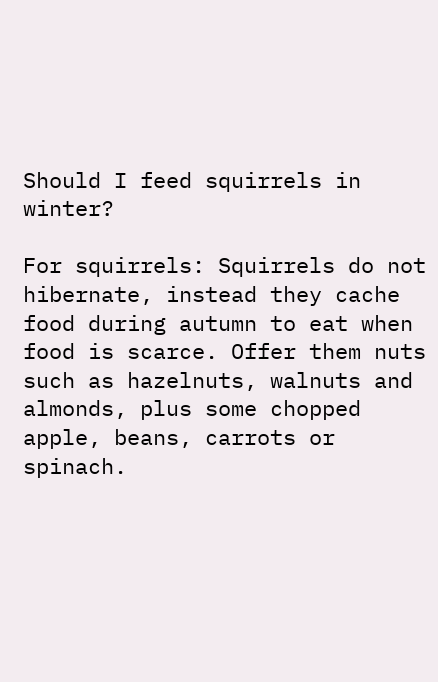Should I feed squirrels in winter?

For squirrels: Squirrels do not hibernate, instead they cache food during autumn to eat when food is scarce. Offer them nuts such as hazelnuts, walnuts and almonds, plus some chopped apple, beans, carrots or spinach.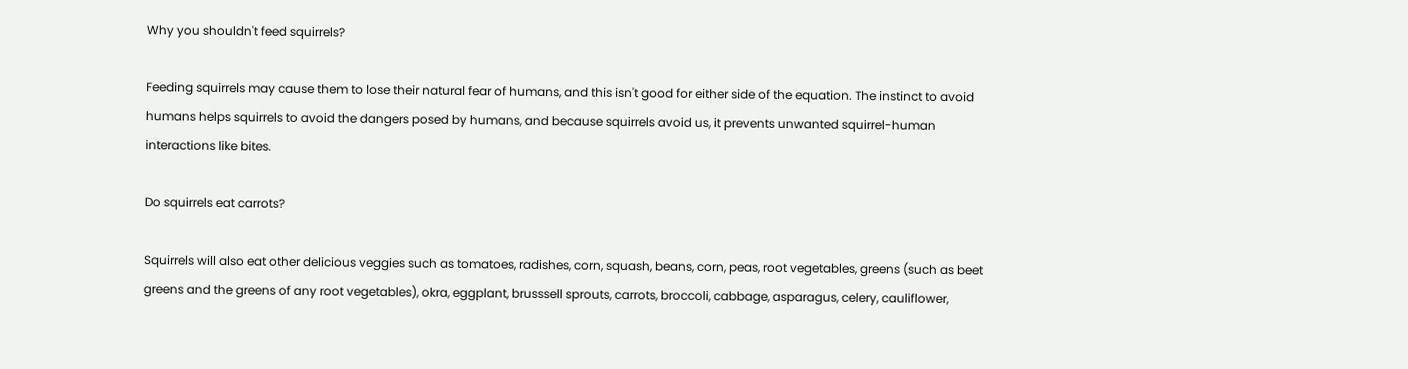Why you shouldn't feed squirrels?

Feeding squirrels may cause them to lose their natural fear of humans, and this isn't good for either side of the equation. The instinct to avoid humans helps squirrels to avoid the dangers posed by humans, and because squirrels avoid us, it prevents unwanted squirrel-human interactions like bites.

Do squirrels eat carrots?

Squirrels will also eat other delicious veggies such as tomatoes, radishes, corn, squash, beans, corn, peas, root vegetables, greens (such as beet greens and the greens of any root vegetables), okra, eggplant, brusssell sprouts, carrots, broccoli, cabbage, asparagus, celery, cauliflower,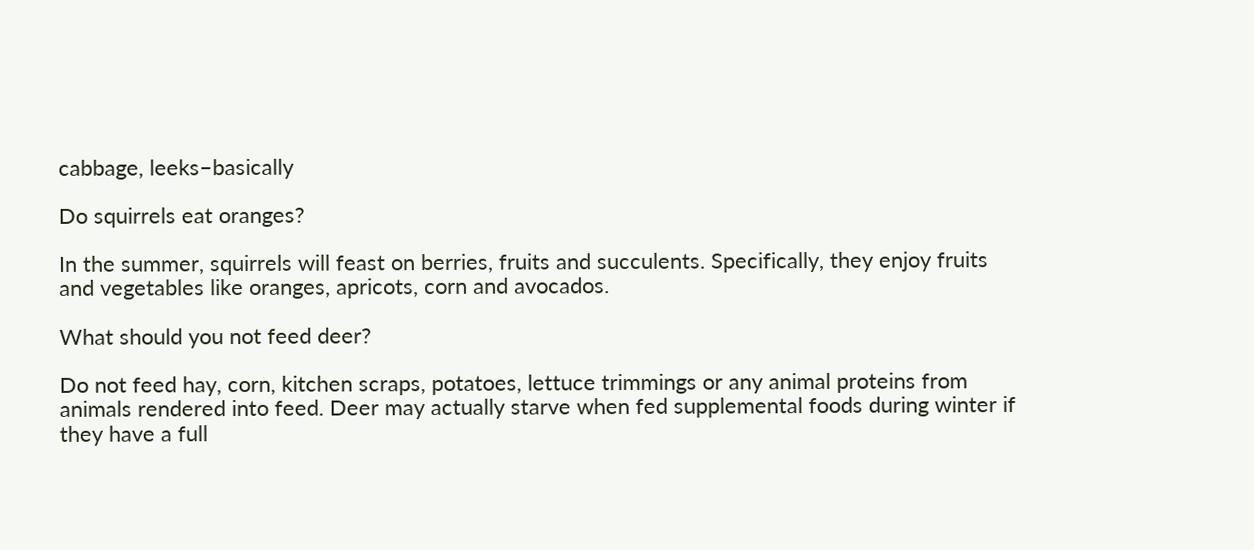cabbage, leeks–basically

Do squirrels eat oranges?

In the summer, squirrels will feast on berries, fruits and succulents. Specifically, they enjoy fruits and vegetables like oranges, apricots, corn and avocados.

What should you not feed deer?

Do not feed hay, corn, kitchen scraps, potatoes, lettuce trimmings or any animal proteins from animals rendered into feed. Deer may actually starve when fed supplemental foods during winter if they have a full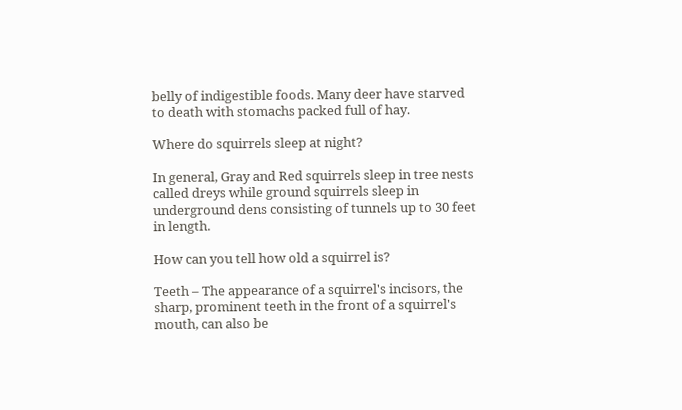belly of indigestible foods. Many deer have starved to death with stomachs packed full of hay.

Where do squirrels sleep at night?

In general, Gray and Red squirrels sleep in tree nests called dreys while ground squirrels sleep in underground dens consisting of tunnels up to 30 feet in length.

How can you tell how old a squirrel is?

Teeth – The appearance of a squirrel's incisors, the sharp, prominent teeth in the front of a squirrel's mouth, can also be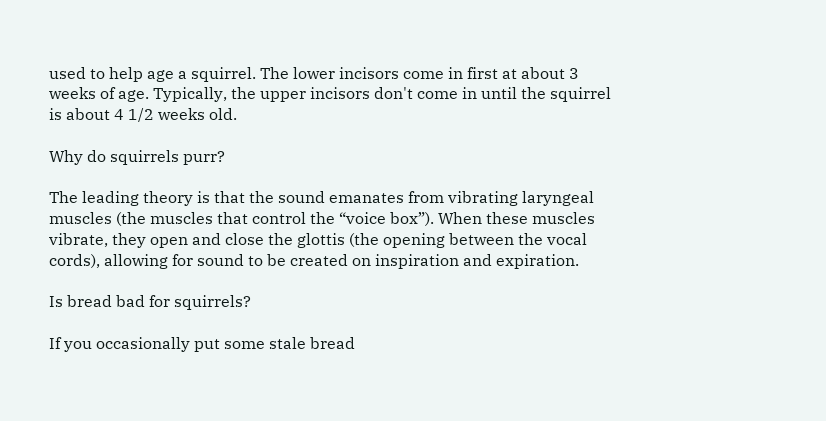used to help age a squirrel. The lower incisors come in first at about 3 weeks of age. Typically, the upper incisors don't come in until the squirrel is about 4 1/2 weeks old.

Why do squirrels purr?

The leading theory is that the sound emanates from vibrating laryngeal muscles (the muscles that control the “voice box”). When these muscles vibrate, they open and close the glottis (the opening between the vocal cords), allowing for sound to be created on inspiration and expiration.

Is bread bad for squirrels?

If you occasionally put some stale bread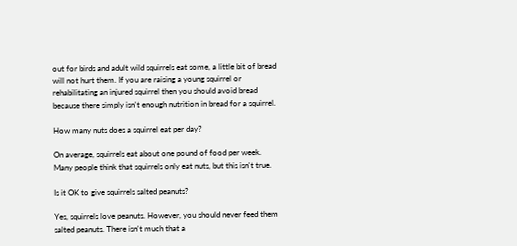out for birds and adult wild squirrels eat some, a little bit of bread will not hurt them. If you are raising a young squirrel or rehabilitating an injured squirrel then you should avoid bread because there simply isn't enough nutrition in bread for a squirrel.

How many nuts does a squirrel eat per day?

On average, squirrels eat about one pound of food per week. Many people think that squirrels only eat nuts, but this isn't true.

Is it OK to give squirrels salted peanuts?

Yes, squirrels love peanuts. However, you should never feed them salted peanuts. There isn't much that a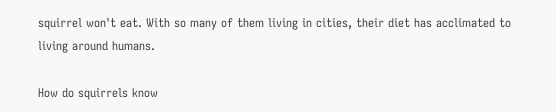squirrel won't eat. With so many of them living in cities, their diet has acclimated to living around humans.

How do squirrels know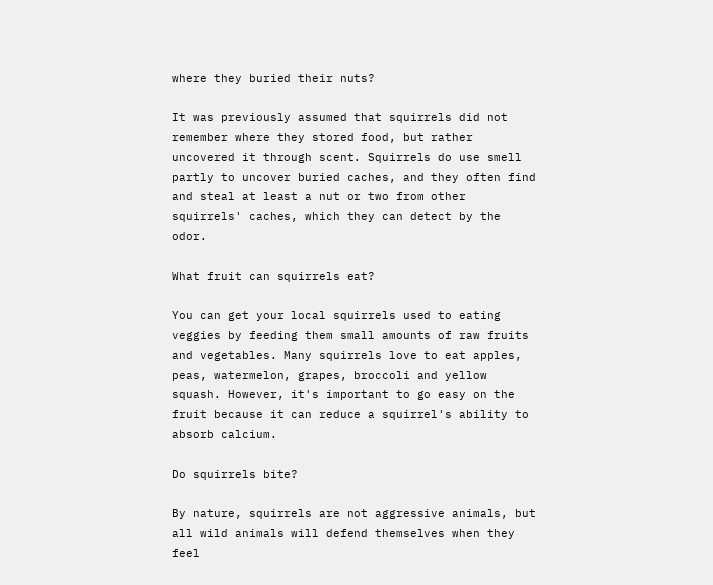where they buried their nuts?

It was previously assumed that squirrels did not remember where they stored food, but rather uncovered it through scent. Squirrels do use smell partly to uncover buried caches, and they often find and steal at least a nut or two from other squirrels' caches, which they can detect by the odor.

What fruit can squirrels eat?

You can get your local squirrels used to eating veggies by feeding them small amounts of raw fruits and vegetables. Many squirrels love to eat apples, peas, watermelon, grapes, broccoli and yellow squash. However, it's important to go easy on the fruit because it can reduce a squirrel's ability to absorb calcium.

Do squirrels bite?

By nature, squirrels are not aggressive animals, but all wild animals will defend themselves when they feel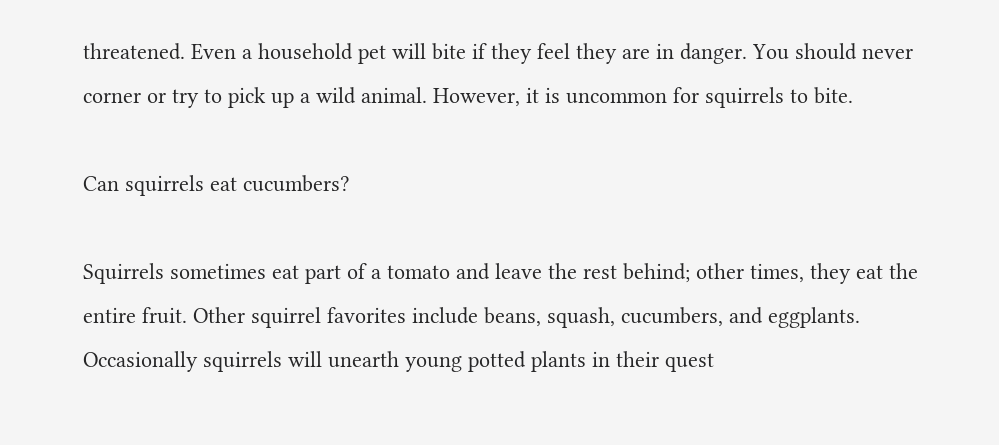threatened. Even a household pet will bite if they feel they are in danger. You should never corner or try to pick up a wild animal. However, it is uncommon for squirrels to bite.

Can squirrels eat cucumbers?

Squirrels sometimes eat part of a tomato and leave the rest behind; other times, they eat the entire fruit. Other squirrel favorites include beans, squash, cucumbers, and eggplants. Occasionally squirrels will unearth young potted plants in their quest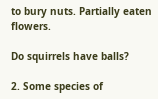to bury nuts. Partially eaten flowers.

Do squirrels have balls?

2. Some species of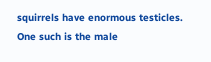squirrels have enormous testicles. One such is the male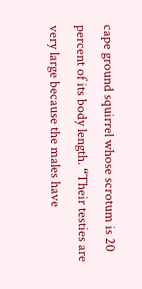cape ground squirrel whose scrotum is 20 percent of its body length. “Their testies are very large because the males have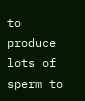to produce lots of sperm to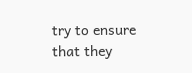try to ensure that they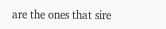are the ones that sire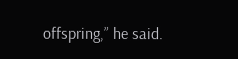offspring,” he said.